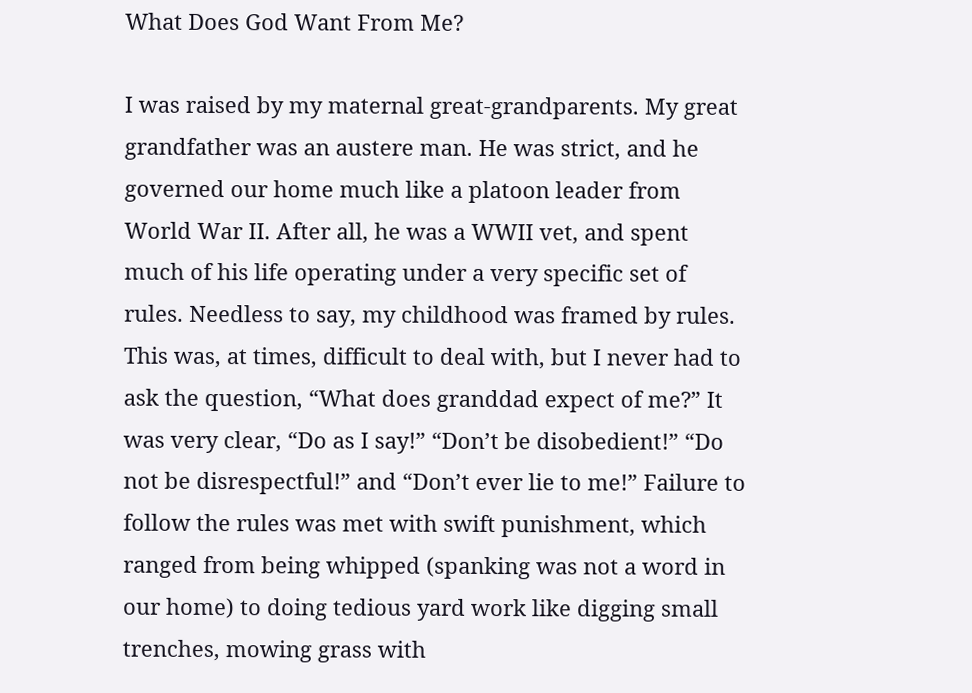What Does God Want From Me?

I was raised by my maternal great-grandparents. My great grandfather was an austere man. He was strict, and he governed our home much like a platoon leader from World War II. After all, he was a WWII vet, and spent much of his life operating under a very specific set of rules. Needless to say, my childhood was framed by rules. This was, at times, difficult to deal with, but I never had to ask the question, “What does granddad expect of me?” It was very clear, “Do as I say!” “Don’t be disobedient!” “Do not be disrespectful!” and “Don’t ever lie to me!” Failure to follow the rules was met with swift punishment, which ranged from being whipped (spanking was not a word in our home) to doing tedious yard work like digging small trenches, mowing grass with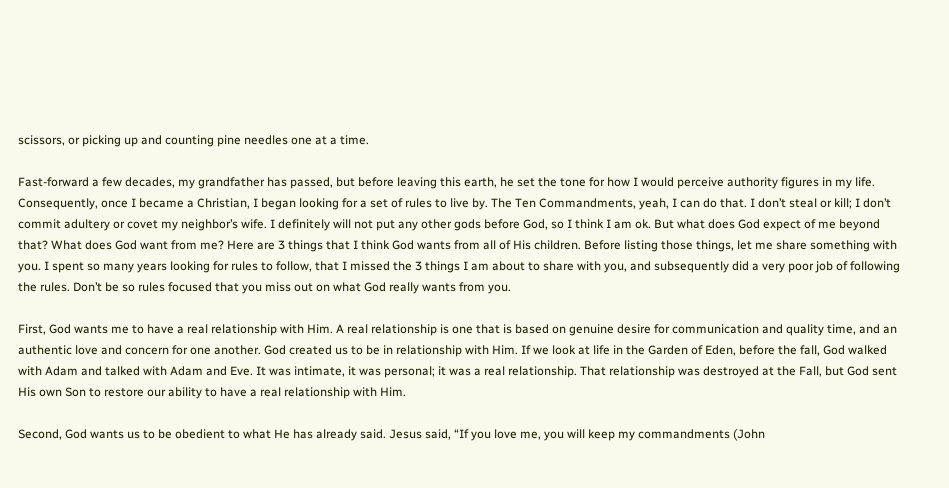scissors, or picking up and counting pine needles one at a time.

Fast-forward a few decades, my grandfather has passed, but before leaving this earth, he set the tone for how I would perceive authority figures in my life. Consequently, once I became a Christian, I began looking for a set of rules to live by. The Ten Commandments, yeah, I can do that. I don’t steal or kill; I don’t commit adultery or covet my neighbor’s wife. I definitely will not put any other gods before God, so I think I am ok. But what does God expect of me beyond that? What does God want from me? Here are 3 things that I think God wants from all of His children. Before listing those things, let me share something with you. I spent so many years looking for rules to follow, that I missed the 3 things I am about to share with you, and subsequently did a very poor job of following the rules. Don’t be so rules focused that you miss out on what God really wants from you.

First, God wants me to have a real relationship with Him. A real relationship is one that is based on genuine desire for communication and quality time, and an authentic love and concern for one another. God created us to be in relationship with Him. If we look at life in the Garden of Eden, before the fall, God walked with Adam and talked with Adam and Eve. It was intimate, it was personal; it was a real relationship. That relationship was destroyed at the Fall, but God sent His own Son to restore our ability to have a real relationship with Him.

Second, God wants us to be obedient to what He has already said. Jesus said, “If you love me, you will keep my commandments (John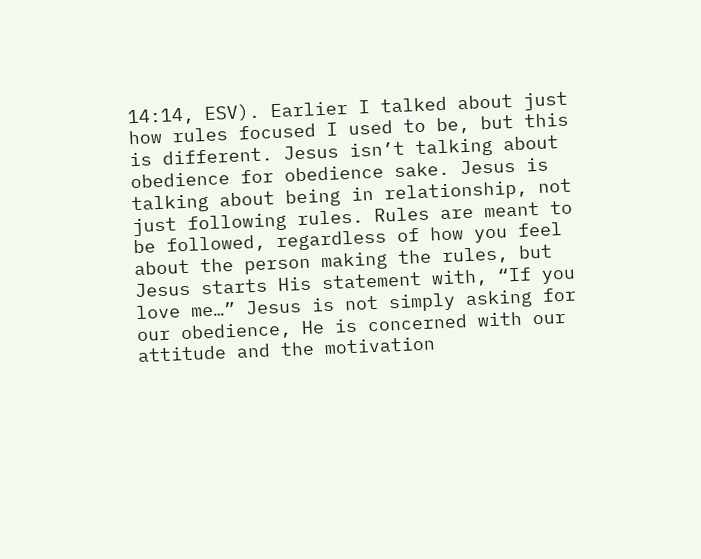14:14, ESV). Earlier I talked about just how rules focused I used to be, but this is different. Jesus isn’t talking about obedience for obedience sake. Jesus is talking about being in relationship, not just following rules. Rules are meant to be followed, regardless of how you feel about the person making the rules, but Jesus starts His statement with, “If you love me…” Jesus is not simply asking for our obedience, He is concerned with our attitude and the motivation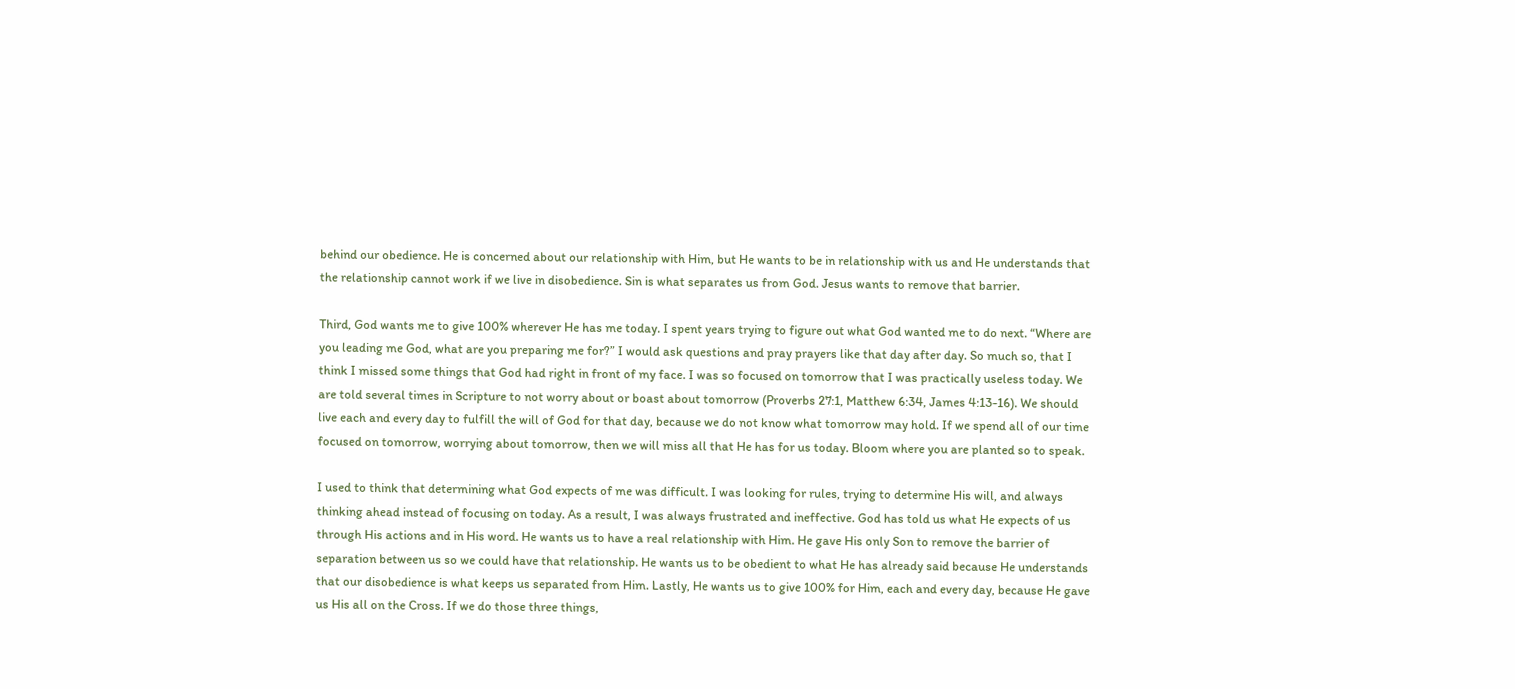behind our obedience. He is concerned about our relationship with Him, but He wants to be in relationship with us and He understands that the relationship cannot work if we live in disobedience. Sin is what separates us from God. Jesus wants to remove that barrier.

Third, God wants me to give 100% wherever He has me today. I spent years trying to figure out what God wanted me to do next. “Where are you leading me God, what are you preparing me for?” I would ask questions and pray prayers like that day after day. So much so, that I think I missed some things that God had right in front of my face. I was so focused on tomorrow that I was practically useless today. We are told several times in Scripture to not worry about or boast about tomorrow (Proverbs 27:1, Matthew 6:34, James 4:13-16). We should live each and every day to fulfill the will of God for that day, because we do not know what tomorrow may hold. If we spend all of our time focused on tomorrow, worrying about tomorrow, then we will miss all that He has for us today. Bloom where you are planted so to speak.

I used to think that determining what God expects of me was difficult. I was looking for rules, trying to determine His will, and always thinking ahead instead of focusing on today. As a result, I was always frustrated and ineffective. God has told us what He expects of us through His actions and in His word. He wants us to have a real relationship with Him. He gave His only Son to remove the barrier of separation between us so we could have that relationship. He wants us to be obedient to what He has already said because He understands that our disobedience is what keeps us separated from Him. Lastly, He wants us to give 100% for Him, each and every day, because He gave us His all on the Cross. If we do those three things,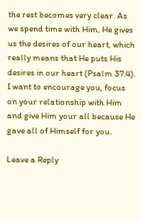the rest becomes very clear. As we spend time with Him, He gives us the desires of our heart, which really means that He puts His desires in our heart (Psalm 37:4). I want to encourage you, focus on your relationship with Him and give Him your all because He gave all of Himself for you.

Leave a Reply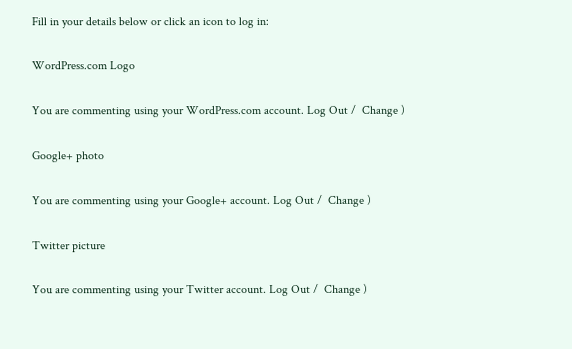Fill in your details below or click an icon to log in:

WordPress.com Logo

You are commenting using your WordPress.com account. Log Out /  Change )

Google+ photo

You are commenting using your Google+ account. Log Out /  Change )

Twitter picture

You are commenting using your Twitter account. Log Out /  Change )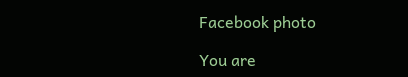Facebook photo

You are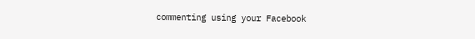commenting using your Facebook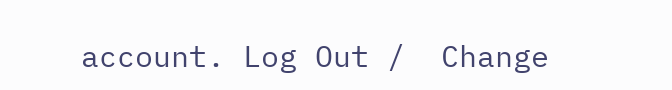account. Log Out /  Change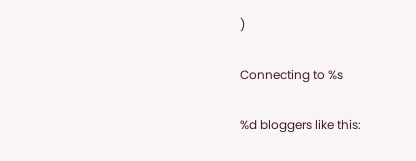)

Connecting to %s

%d bloggers like this: